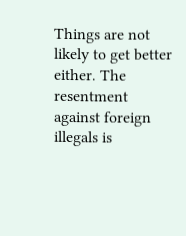Things are not likely to get better either. The resentment against foreign illegals is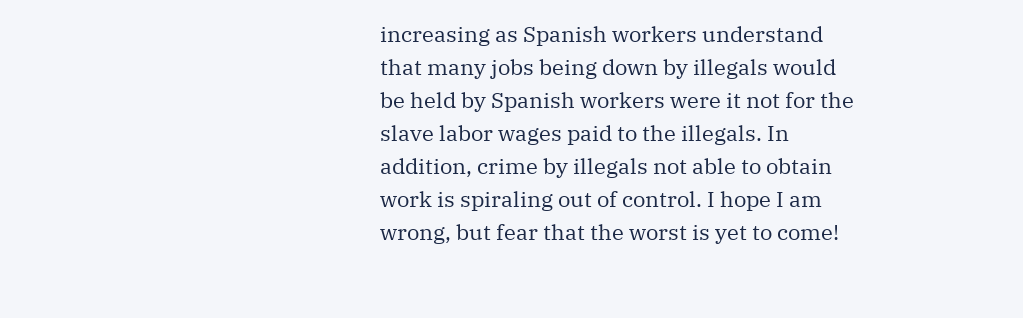increasing as Spanish workers understand that many jobs being down by illegals would be held by Spanish workers were it not for the slave labor wages paid to the illegals. In addition, crime by illegals not able to obtain work is spiraling out of control. I hope I am wrong, but fear that the worst is yet to come!